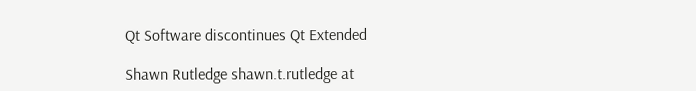Qt Software discontinues Qt Extended

Shawn Rutledge shawn.t.rutledge at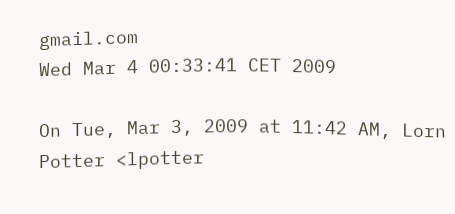gmail.com
Wed Mar 4 00:33:41 CET 2009

On Tue, Mar 3, 2009 at 11:42 AM, Lorn Potter <lpotter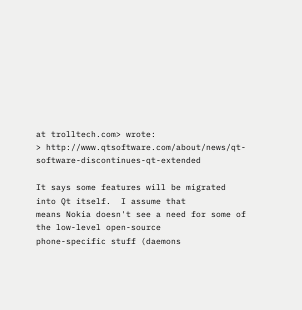at trolltech.com> wrote:
> http://www.qtsoftware.com/about/news/qt-software-discontinues-qt-extended

It says some features will be migrated into Qt itself.  I assume that
means Nokia doesn't see a need for some of the low-level open-source
phone-specific stuff (daemons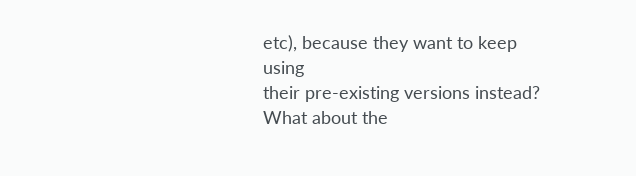etc), because they want to keep using
their pre-existing versions instead?  What about the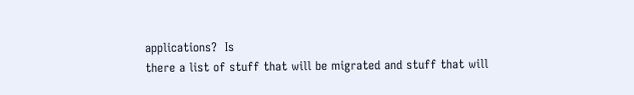applications?  Is
there a list of stuff that will be migrated and stuff that will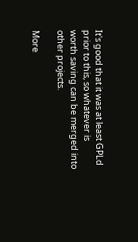It's good that it was at least GPLd prior to this, so whatever is
worth saving can be merged into other projects.

More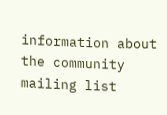information about the community mailing list